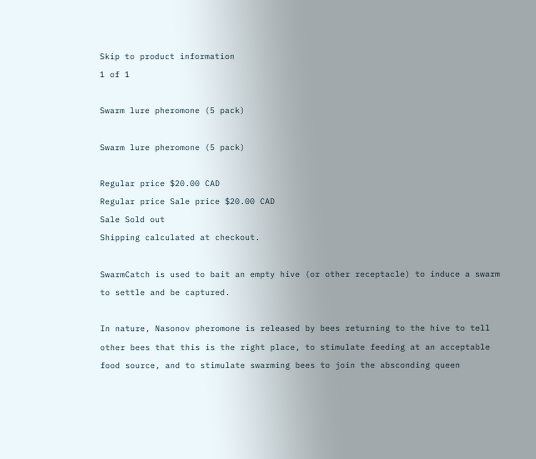Skip to product information
1 of 1

Swarm lure pheromone (5 pack)

Swarm lure pheromone (5 pack)

Regular price $20.00 CAD
Regular price Sale price $20.00 CAD
Sale Sold out
Shipping calculated at checkout.

SwarmCatch is used to bait an empty hive (or other receptacle) to induce a swarm to settle and be captured.

In nature, Nasonov pheromone is released by bees returning to the hive to tell other bees that this is the right place, to stimulate feeding at an acceptable food source, and to stimulate swarming bees to join the absconding queen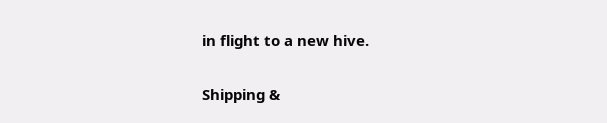in flight to a new hive.


Shipping &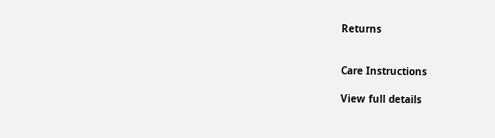Returns


Care Instructions

View full details